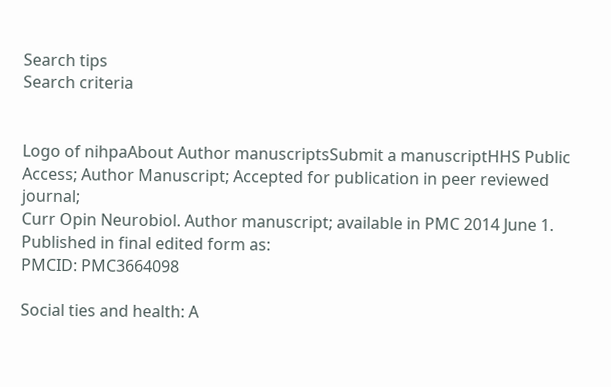Search tips
Search criteria


Logo of nihpaAbout Author manuscriptsSubmit a manuscriptHHS Public Access; Author Manuscript; Accepted for publication in peer reviewed journal;
Curr Opin Neurobiol. Author manuscript; available in PMC 2014 June 1.
Published in final edited form as:
PMCID: PMC3664098

Social ties and health: A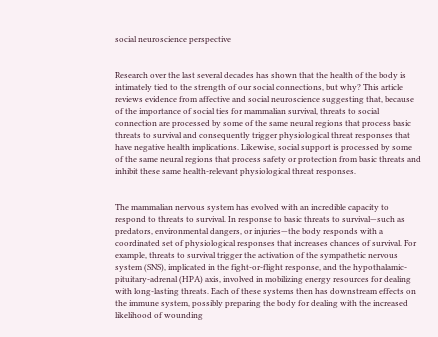social neuroscience perspective


Research over the last several decades has shown that the health of the body is intimately tied to the strength of our social connections, but why? This article reviews evidence from affective and social neuroscience suggesting that, because of the importance of social ties for mammalian survival, threats to social connection are processed by some of the same neural regions that process basic threats to survival and consequently trigger physiological threat responses that have negative health implications. Likewise, social support is processed by some of the same neural regions that process safety or protection from basic threats and inhibit these same health-relevant physiological threat responses.


The mammalian nervous system has evolved with an incredible capacity to respond to threats to survival. In response to basic threats to survival—such as predators, environmental dangers, or injuries—the body responds with a coordinated set of physiological responses that increases chances of survival. For example, threats to survival trigger the activation of the sympathetic nervous system (SNS), implicated in the fight-or-flight response, and the hypothalamic-pituitary-adrenal (HPA) axis, involved in mobilizing energy resources for dealing with long-lasting threats. Each of these systems then has downstream effects on the immune system, possibly preparing the body for dealing with the increased likelihood of wounding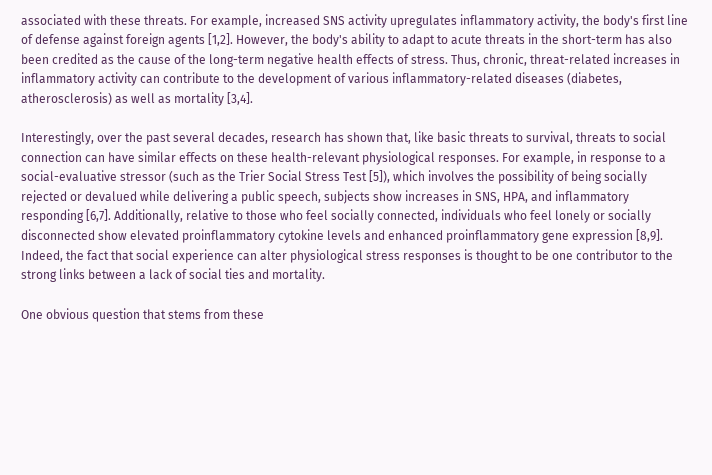associated with these threats. For example, increased SNS activity upregulates inflammatory activity, the body's first line of defense against foreign agents [1,2]. However, the body's ability to adapt to acute threats in the short-term has also been credited as the cause of the long-term negative health effects of stress. Thus, chronic, threat-related increases in inflammatory activity can contribute to the development of various inflammatory-related diseases (diabetes, atherosclerosis) as well as mortality [3,4].

Interestingly, over the past several decades, research has shown that, like basic threats to survival, threats to social connection can have similar effects on these health-relevant physiological responses. For example, in response to a social-evaluative stressor (such as the Trier Social Stress Test [5]), which involves the possibility of being socially rejected or devalued while delivering a public speech, subjects show increases in SNS, HPA, and inflammatory responding [6,7]. Additionally, relative to those who feel socially connected, individuals who feel lonely or socially disconnected show elevated proinflammatory cytokine levels and enhanced proinflammatory gene expression [8,9]. Indeed, the fact that social experience can alter physiological stress responses is thought to be one contributor to the strong links between a lack of social ties and mortality.

One obvious question that stems from these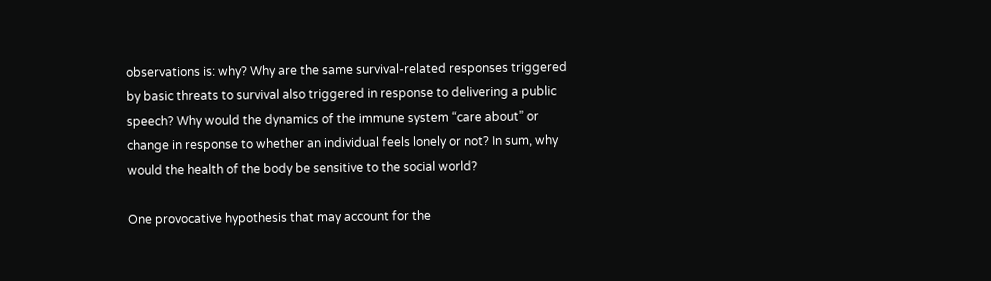observations is: why? Why are the same survival-related responses triggered by basic threats to survival also triggered in response to delivering a public speech? Why would the dynamics of the immune system “care about” or change in response to whether an individual feels lonely or not? In sum, why would the health of the body be sensitive to the social world?

One provocative hypothesis that may account for the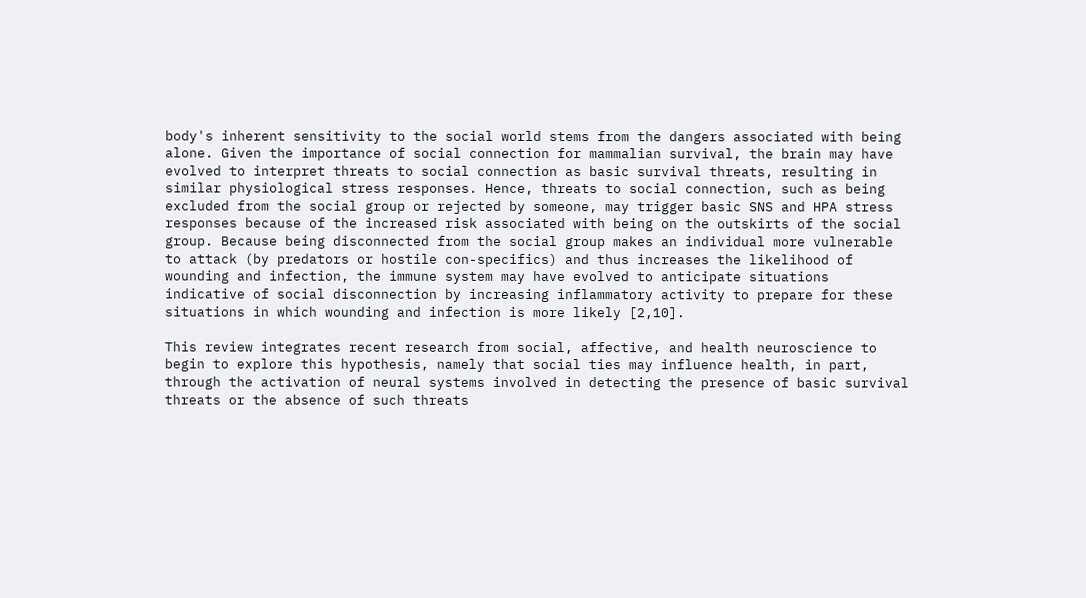body's inherent sensitivity to the social world stems from the dangers associated with being alone. Given the importance of social connection for mammalian survival, the brain may have evolved to interpret threats to social connection as basic survival threats, resulting in similar physiological stress responses. Hence, threats to social connection, such as being excluded from the social group or rejected by someone, may trigger basic SNS and HPA stress responses because of the increased risk associated with being on the outskirts of the social group. Because being disconnected from the social group makes an individual more vulnerable to attack (by predators or hostile con-specifics) and thus increases the likelihood of wounding and infection, the immune system may have evolved to anticipate situations indicative of social disconnection by increasing inflammatory activity to prepare for these situations in which wounding and infection is more likely [2,10].

This review integrates recent research from social, affective, and health neuroscience to begin to explore this hypothesis, namely that social ties may influence health, in part, through the activation of neural systems involved in detecting the presence of basic survival threats or the absence of such threats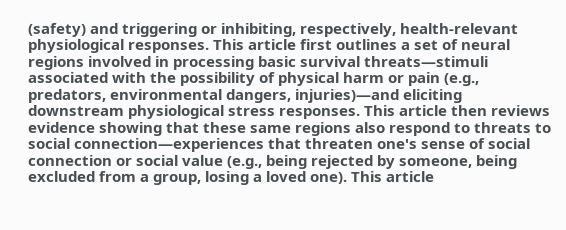(safety) and triggering or inhibiting, respectively, health-relevant physiological responses. This article first outlines a set of neural regions involved in processing basic survival threats—stimuli associated with the possibility of physical harm or pain (e.g., predators, environmental dangers, injuries)—and eliciting downstream physiological stress responses. This article then reviews evidence showing that these same regions also respond to threats to social connection—experiences that threaten one's sense of social connection or social value (e.g., being rejected by someone, being excluded from a group, losing a loved one). This article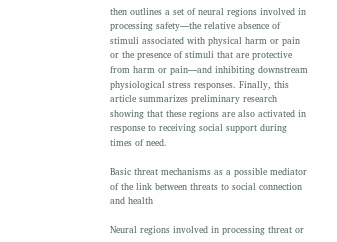then outlines a set of neural regions involved in processing safety—the relative absence of stimuli associated with physical harm or pain or the presence of stimuli that are protective from harm or pain—and inhibiting downstream physiological stress responses. Finally, this article summarizes preliminary research showing that these regions are also activated in response to receiving social support during times of need.

Basic threat mechanisms as a possible mediator of the link between threats to social connection and health

Neural regions involved in processing threat or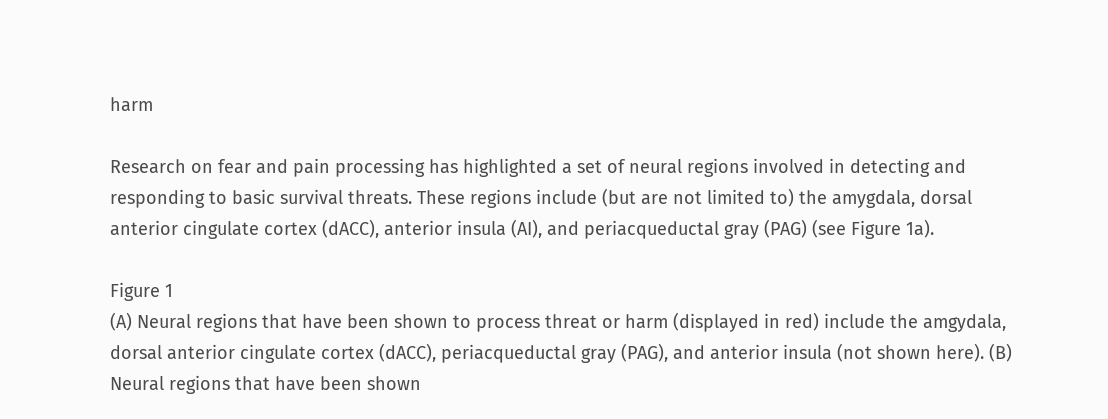harm

Research on fear and pain processing has highlighted a set of neural regions involved in detecting and responding to basic survival threats. These regions include (but are not limited to) the amygdala, dorsal anterior cingulate cortex (dACC), anterior insula (AI), and periacqueductal gray (PAG) (see Figure 1a).

Figure 1
(A) Neural regions that have been shown to process threat or harm (displayed in red) include the amgydala, dorsal anterior cingulate cortex (dACC), periacqueductal gray (PAG), and anterior insula (not shown here). (B) Neural regions that have been shown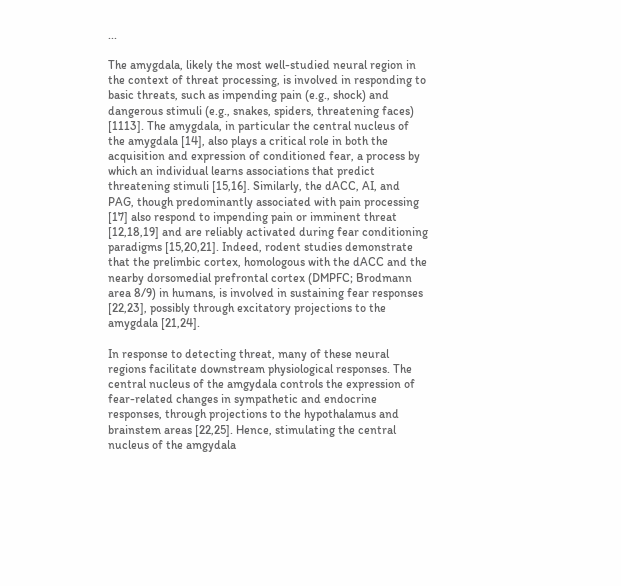...

The amygdala, likely the most well-studied neural region in the context of threat processing, is involved in responding to basic threats, such as impending pain (e.g., shock) and dangerous stimuli (e.g., snakes, spiders, threatening faces) [1113]. The amygdala, in particular the central nucleus of the amygdala [14], also plays a critical role in both the acquisition and expression of conditioned fear, a process by which an individual learns associations that predict threatening stimuli [15,16]. Similarly, the dACC, AI, and PAG, though predominantly associated with pain processing [17] also respond to impending pain or imminent threat [12,18,19] and are reliably activated during fear conditioning paradigms [15,20,21]. Indeed, rodent studies demonstrate that the prelimbic cortex, homologous with the dACC and the nearby dorsomedial prefrontal cortex (DMPFC; Brodmann area 8/9) in humans, is involved in sustaining fear responses [22,23], possibly through excitatory projections to the amygdala [21,24].

In response to detecting threat, many of these neural regions facilitate downstream physiological responses. The central nucleus of the amgydala controls the expression of fear-related changes in sympathetic and endocrine responses, through projections to the hypothalamus and brainstem areas [22,25]. Hence, stimulating the central nucleus of the amgydala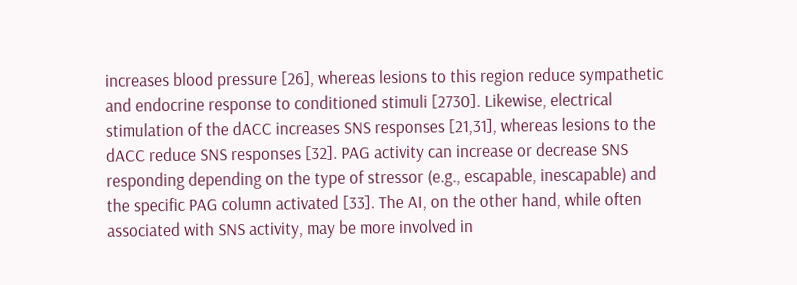increases blood pressure [26], whereas lesions to this region reduce sympathetic and endocrine response to conditioned stimuli [2730]. Likewise, electrical stimulation of the dACC increases SNS responses [21,31], whereas lesions to the dACC reduce SNS responses [32]. PAG activity can increase or decrease SNS responding depending on the type of stressor (e.g., escapable, inescapable) and the specific PAG column activated [33]. The AI, on the other hand, while often associated with SNS activity, may be more involved in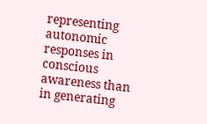representing autonomic responses in conscious awareness than in generating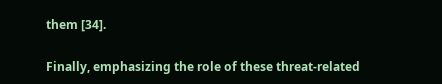them [34].

Finally, emphasizing the role of these threat-related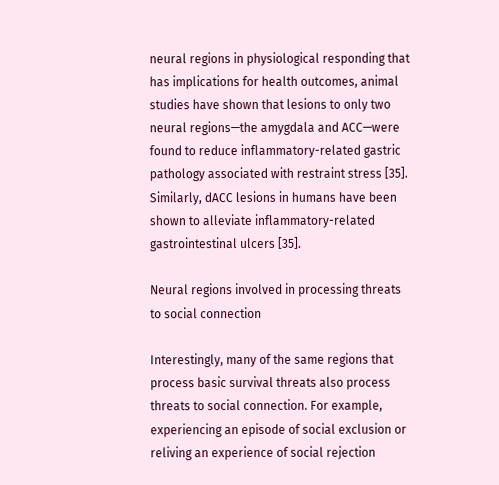neural regions in physiological responding that has implications for health outcomes, animal studies have shown that lesions to only two neural regions—the amygdala and ACC—were found to reduce inflammatory-related gastric pathology associated with restraint stress [35]. Similarly, dACC lesions in humans have been shown to alleviate inflammatory-related gastrointestinal ulcers [35].

Neural regions involved in processing threats to social connection

Interestingly, many of the same regions that process basic survival threats also process threats to social connection. For example, experiencing an episode of social exclusion or reliving an experience of social rejection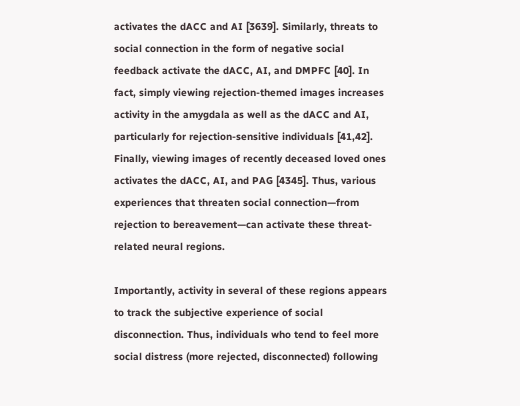activates the dACC and AI [3639]. Similarly, threats to social connection in the form of negative social feedback activate the dACC, AI, and DMPFC [40]. In fact, simply viewing rejection-themed images increases activity in the amygdala as well as the dACC and AI, particularly for rejection-sensitive individuals [41,42]. Finally, viewing images of recently deceased loved ones activates the dACC, AI, and PAG [4345]. Thus, various experiences that threaten social connection—from rejection to bereavement—can activate these threat-related neural regions.

Importantly, activity in several of these regions appears to track the subjective experience of social disconnection. Thus, individuals who tend to feel more social distress (more rejected, disconnected) following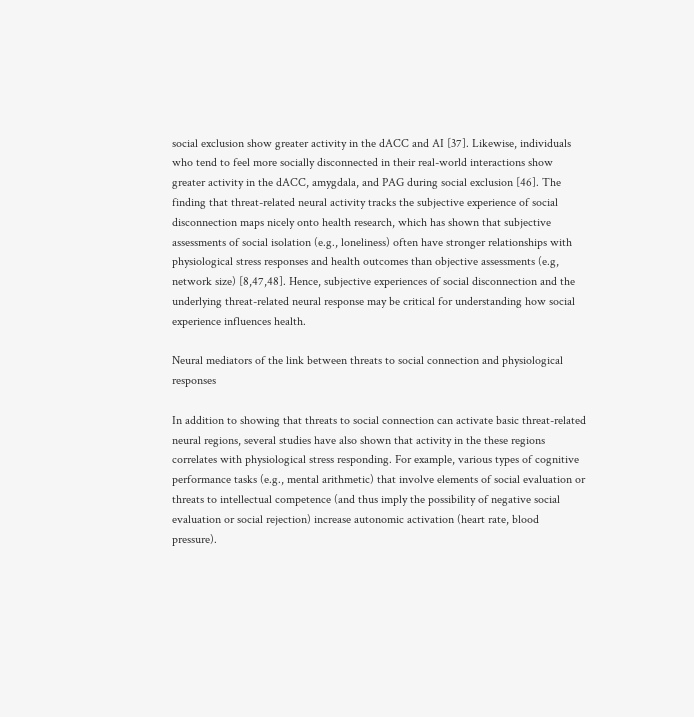social exclusion show greater activity in the dACC and AI [37]. Likewise, individuals who tend to feel more socially disconnected in their real-world interactions show greater activity in the dACC, amygdala, and PAG during social exclusion [46]. The finding that threat-related neural activity tracks the subjective experience of social disconnection maps nicely onto health research, which has shown that subjective assessments of social isolation (e.g., loneliness) often have stronger relationships with physiological stress responses and health outcomes than objective assessments (e.g, network size) [8,47,48]. Hence, subjective experiences of social disconnection and the underlying threat-related neural response may be critical for understanding how social experience influences health.

Neural mediators of the link between threats to social connection and physiological responses

In addition to showing that threats to social connection can activate basic threat-related neural regions, several studies have also shown that activity in the these regions correlates with physiological stress responding. For example, various types of cognitive performance tasks (e.g., mental arithmetic) that involve elements of social evaluation or threats to intellectual competence (and thus imply the possibility of negative social evaluation or social rejection) increase autonomic activation (heart rate, blood pressure).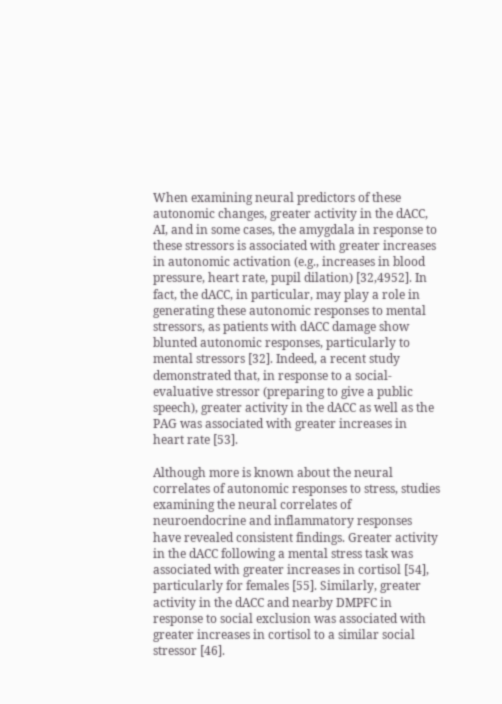When examining neural predictors of these autonomic changes, greater activity in the dACC, AI, and in some cases, the amygdala in response to these stressors is associated with greater increases in autonomic activation (e.g., increases in blood pressure, heart rate, pupil dilation) [32,4952]. In fact, the dACC, in particular, may play a role in generating these autonomic responses to mental stressors, as patients with dACC damage show blunted autonomic responses, particularly to mental stressors [32]. Indeed, a recent study demonstrated that, in response to a social-evaluative stressor (preparing to give a public speech), greater activity in the dACC as well as the PAG was associated with greater increases in heart rate [53].

Although more is known about the neural correlates of autonomic responses to stress, studies examining the neural correlates of neuroendocrine and inflammatory responses have revealed consistent findings. Greater activity in the dACC following a mental stress task was associated with greater increases in cortisol [54], particularly for females [55]. Similarly, greater activity in the dACC and nearby DMPFC in response to social exclusion was associated with greater increases in cortisol to a similar social stressor [46].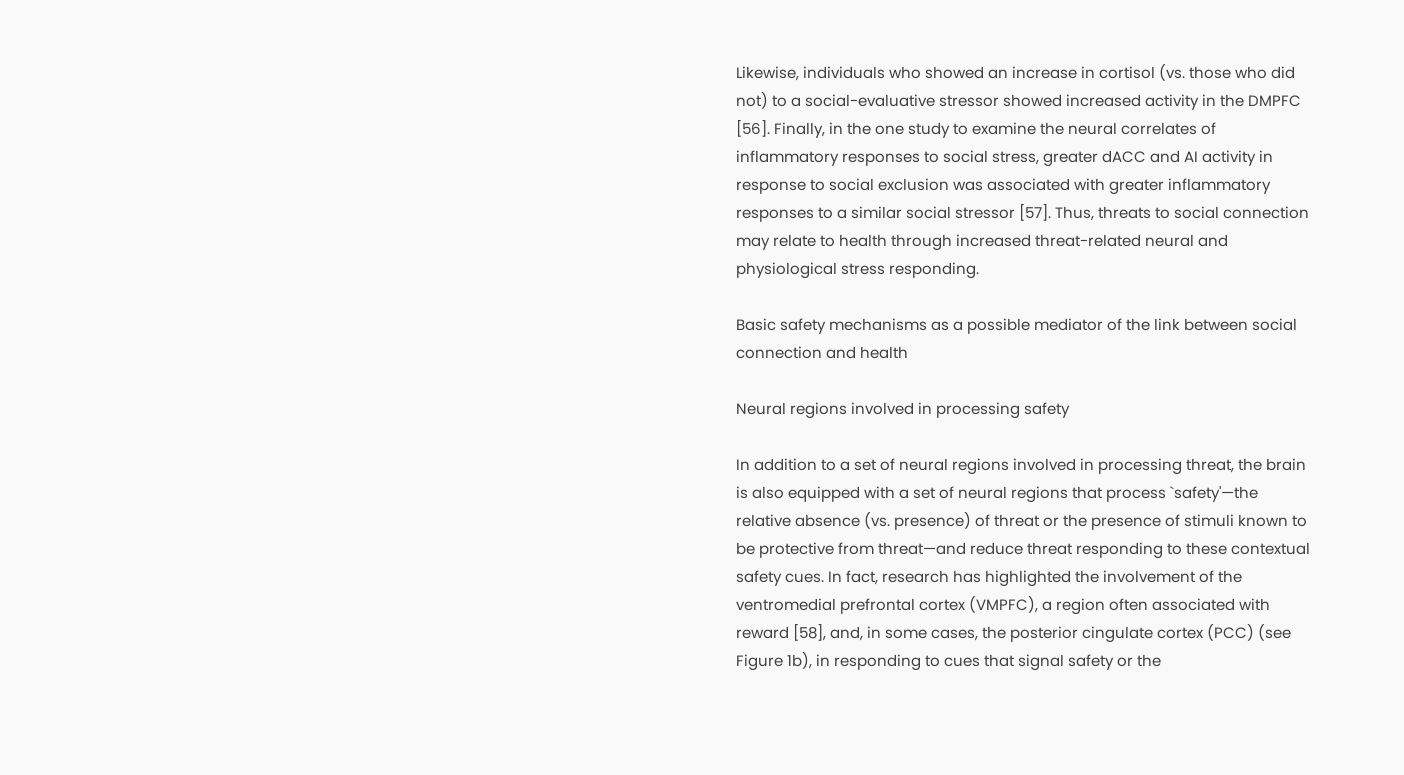Likewise, individuals who showed an increase in cortisol (vs. those who did not) to a social-evaluative stressor showed increased activity in the DMPFC [56]. Finally, in the one study to examine the neural correlates of inflammatory responses to social stress, greater dACC and AI activity in response to social exclusion was associated with greater inflammatory responses to a similar social stressor [57]. Thus, threats to social connection may relate to health through increased threat-related neural and physiological stress responding.

Basic safety mechanisms as a possible mediator of the link between social connection and health

Neural regions involved in processing safety

In addition to a set of neural regions involved in processing threat, the brain is also equipped with a set of neural regions that process `safety'—the relative absence (vs. presence) of threat or the presence of stimuli known to be protective from threat—and reduce threat responding to these contextual safety cues. In fact, research has highlighted the involvement of the ventromedial prefrontal cortex (VMPFC), a region often associated with reward [58], and, in some cases, the posterior cingulate cortex (PCC) (see Figure 1b), in responding to cues that signal safety or the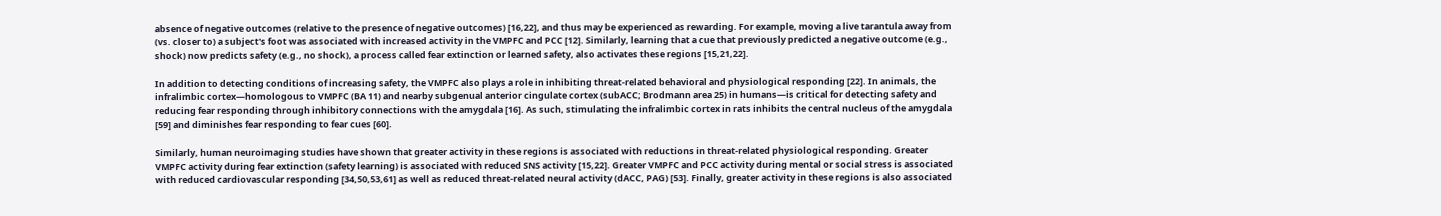absence of negative outcomes (relative to the presence of negative outcomes) [16,22], and thus may be experienced as rewarding. For example, moving a live tarantula away from (vs. closer to) a subject's foot was associated with increased activity in the VMPFC and PCC [12]. Similarly, learning that a cue that previously predicted a negative outcome (e.g., shock) now predicts safety (e.g., no shock), a process called fear extinction or learned safety, also activates these regions [15,21,22].

In addition to detecting conditions of increasing safety, the VMPFC also plays a role in inhibiting threat-related behavioral and physiological responding [22]. In animals, the infralimbic cortex—homologous to VMPFC (BA 11) and nearby subgenual anterior cingulate cortex (subACC; Brodmann area 25) in humans—is critical for detecting safety and reducing fear responding through inhibitory connections with the amygdala [16]. As such, stimulating the infralimbic cortex in rats inhibits the central nucleus of the amygdala [59] and diminishes fear responding to fear cues [60].

Similarly, human neuroimaging studies have shown that greater activity in these regions is associated with reductions in threat-related physiological responding. Greater VMPFC activity during fear extinction (safety learning) is associated with reduced SNS activity [15,22]. Greater VMPFC and PCC activity during mental or social stress is associated with reduced cardiovascular responding [34,50,53,61] as well as reduced threat-related neural activity (dACC, PAG) [53]. Finally, greater activity in these regions is also associated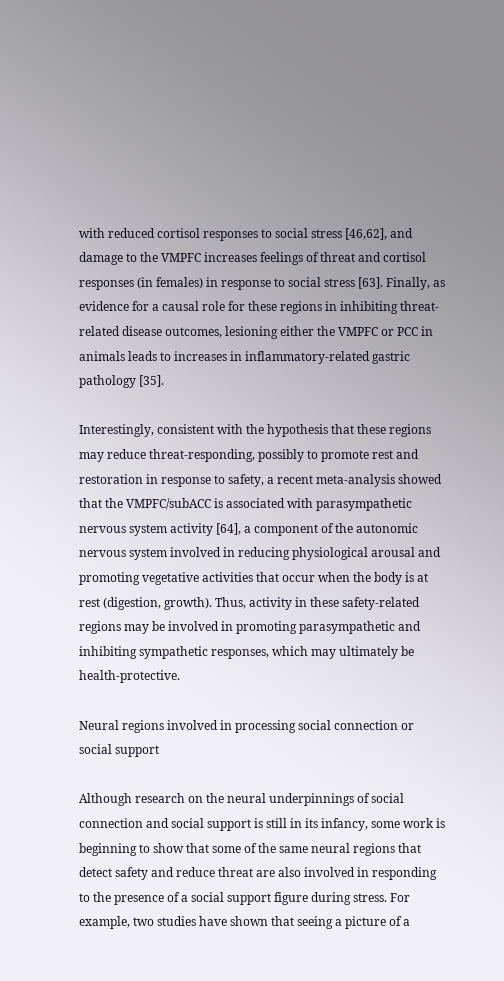with reduced cortisol responses to social stress [46,62], and damage to the VMPFC increases feelings of threat and cortisol responses (in females) in response to social stress [63]. Finally, as evidence for a causal role for these regions in inhibiting threat-related disease outcomes, lesioning either the VMPFC or PCC in animals leads to increases in inflammatory-related gastric pathology [35].

Interestingly, consistent with the hypothesis that these regions may reduce threat-responding, possibly to promote rest and restoration in response to safety, a recent meta-analysis showed that the VMPFC/subACC is associated with parasympathetic nervous system activity [64], a component of the autonomic nervous system involved in reducing physiological arousal and promoting vegetative activities that occur when the body is at rest (digestion, growth). Thus, activity in these safety-related regions may be involved in promoting parasympathetic and inhibiting sympathetic responses, which may ultimately be health-protective.

Neural regions involved in processing social connection or social support

Although research on the neural underpinnings of social connection and social support is still in its infancy, some work is beginning to show that some of the same neural regions that detect safety and reduce threat are also involved in responding to the presence of a social support figure during stress. For example, two studies have shown that seeing a picture of a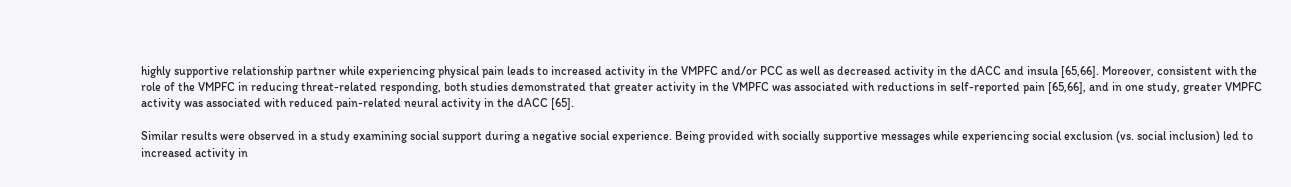highly supportive relationship partner while experiencing physical pain leads to increased activity in the VMPFC and/or PCC as well as decreased activity in the dACC and insula [65,66]. Moreover, consistent with the role of the VMPFC in reducing threat-related responding, both studies demonstrated that greater activity in the VMPFC was associated with reductions in self-reported pain [65,66], and in one study, greater VMPFC activity was associated with reduced pain-related neural activity in the dACC [65].

Similar results were observed in a study examining social support during a negative social experience. Being provided with socially supportive messages while experiencing social exclusion (vs. social inclusion) led to increased activity in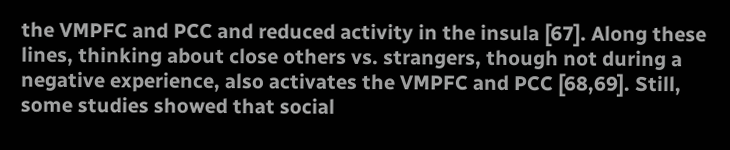the VMPFC and PCC and reduced activity in the insula [67]. Along these lines, thinking about close others vs. strangers, though not during a negative experience, also activates the VMPFC and PCC [68,69]. Still, some studies showed that social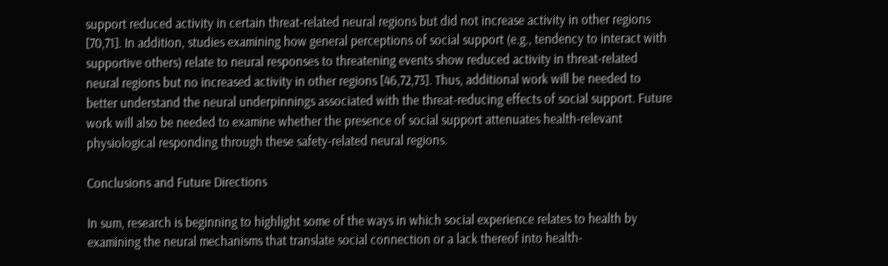support reduced activity in certain threat-related neural regions but did not increase activity in other regions [70,71]. In addition, studies examining how general perceptions of social support (e.g., tendency to interact with supportive others) relate to neural responses to threatening events show reduced activity in threat-related neural regions but no increased activity in other regions [46,72,73]. Thus, additional work will be needed to better understand the neural underpinnings associated with the threat-reducing effects of social support. Future work will also be needed to examine whether the presence of social support attenuates health-relevant physiological responding through these safety-related neural regions.

Conclusions and Future Directions

In sum, research is beginning to highlight some of the ways in which social experience relates to health by examining the neural mechanisms that translate social connection or a lack thereof into health-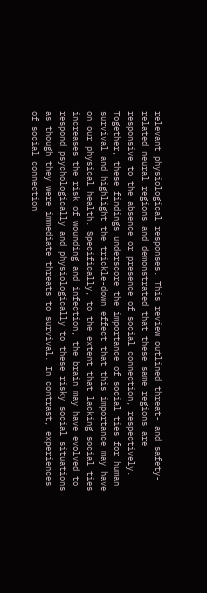relevant physiological responses. This review outlined threat- and safety-related neural regions and demonstrated that these same regions are responsive to the absence or presence of social connection, respectively. Together, these findings underscore the importance of social ties for human survival and highlight the trickle-down effect that this importance may have on our physical health. Specifically, to the extent that lacking social ties increases the risk of wounding and infection, the brain may have evolved to respond psychologically and physiologically to these risky social situations as though they were immediate threats to survival. In contrast, experiences of social connection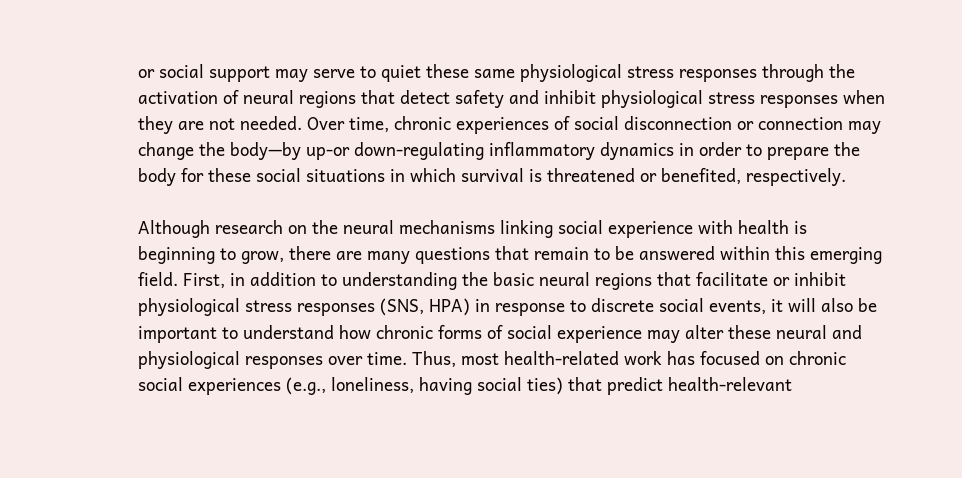or social support may serve to quiet these same physiological stress responses through the activation of neural regions that detect safety and inhibit physiological stress responses when they are not needed. Over time, chronic experiences of social disconnection or connection may change the body—by up-or down-regulating inflammatory dynamics in order to prepare the body for these social situations in which survival is threatened or benefited, respectively.

Although research on the neural mechanisms linking social experience with health is beginning to grow, there are many questions that remain to be answered within this emerging field. First, in addition to understanding the basic neural regions that facilitate or inhibit physiological stress responses (SNS, HPA) in response to discrete social events, it will also be important to understand how chronic forms of social experience may alter these neural and physiological responses over time. Thus, most health-related work has focused on chronic social experiences (e.g., loneliness, having social ties) that predict health-relevant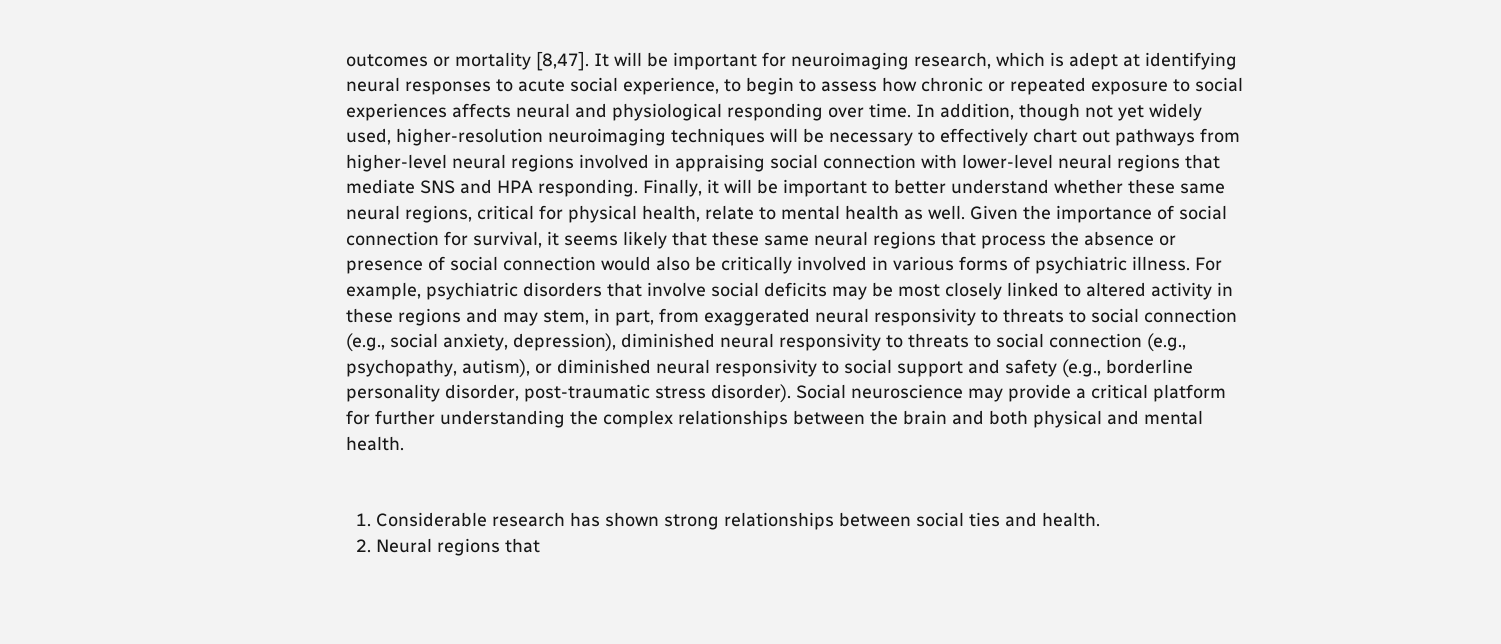outcomes or mortality [8,47]. It will be important for neuroimaging research, which is adept at identifying neural responses to acute social experience, to begin to assess how chronic or repeated exposure to social experiences affects neural and physiological responding over time. In addition, though not yet widely used, higher-resolution neuroimaging techniques will be necessary to effectively chart out pathways from higher-level neural regions involved in appraising social connection with lower-level neural regions that mediate SNS and HPA responding. Finally, it will be important to better understand whether these same neural regions, critical for physical health, relate to mental health as well. Given the importance of social connection for survival, it seems likely that these same neural regions that process the absence or presence of social connection would also be critically involved in various forms of psychiatric illness. For example, psychiatric disorders that involve social deficits may be most closely linked to altered activity in these regions and may stem, in part, from exaggerated neural responsivity to threats to social connection (e.g., social anxiety, depression), diminished neural responsivity to threats to social connection (e.g., psychopathy, autism), or diminished neural responsivity to social support and safety (e.g., borderline personality disorder, post-traumatic stress disorder). Social neuroscience may provide a critical platform for further understanding the complex relationships between the brain and both physical and mental health.


  1. Considerable research has shown strong relationships between social ties and health.
  2. Neural regions that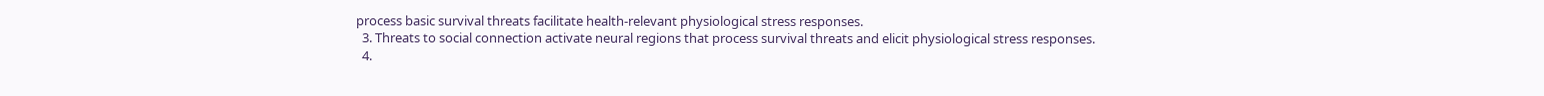process basic survival threats facilitate health-relevant physiological stress responses.
  3. Threats to social connection activate neural regions that process survival threats and elicit physiological stress responses.
  4.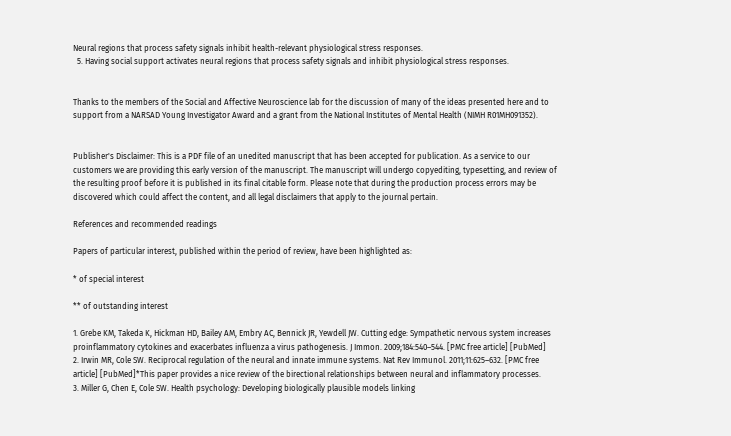Neural regions that process safety signals inhibit health-relevant physiological stress responses.
  5. Having social support activates neural regions that process safety signals and inhibit physiological stress responses.


Thanks to the members of the Social and Affective Neuroscience lab for the discussion of many of the ideas presented here and to support from a NARSAD Young Investigator Award and a grant from the National Institutes of Mental Health (NIMH R01MH091352).


Publisher's Disclaimer: This is a PDF file of an unedited manuscript that has been accepted for publication. As a service to our customers we are providing this early version of the manuscript. The manuscript will undergo copyediting, typesetting, and review of the resulting proof before it is published in its final citable form. Please note that during the production process errors may be discovered which could affect the content, and all legal disclaimers that apply to the journal pertain.

References and recommended readings

Papers of particular interest, published within the period of review, have been highlighted as:

* of special interest

** of outstanding interest

1. Grebe KM, Takeda K, Hickman HD, Bailey AM, Embry AC, Bennick JR, Yewdell JW. Cutting edge: Sympathetic nervous system increases proinflammatory cytokines and exacerbates influenza a virus pathogenesis. J Immon. 2009;184:540–544. [PMC free article] [PubMed]
2. Irwin MR, Cole SW. Reciprocal regulation of the neural and innate immune systems. Nat Rev Immunol. 2011;11:625–632. [PMC free article] [PubMed]*This paper provides a nice review of the birectional relationships between neural and inflammatory processes.
3. Miller G, Chen E, Cole SW. Health psychology: Developing biologically plausible models linking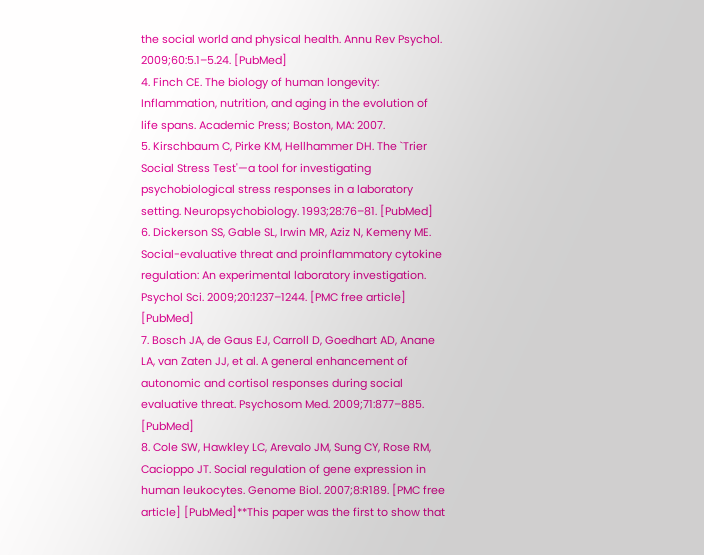the social world and physical health. Annu Rev Psychol. 2009;60:5.1–5.24. [PubMed]
4. Finch CE. The biology of human longevity: Inflammation, nutrition, and aging in the evolution of life spans. Academic Press; Boston, MA: 2007.
5. Kirschbaum C, Pirke KM, Hellhammer DH. The `Trier Social Stress Test'—a tool for investigating psychobiological stress responses in a laboratory setting. Neuropsychobiology. 1993;28:76–81. [PubMed]
6. Dickerson SS, Gable SL, Irwin MR, Aziz N, Kemeny ME. Social-evaluative threat and proinflammatory cytokine regulation: An experimental laboratory investigation. Psychol Sci. 2009;20:1237–1244. [PMC free article] [PubMed]
7. Bosch JA, de Gaus EJ, Carroll D, Goedhart AD, Anane LA, van Zaten JJ, et al. A general enhancement of autonomic and cortisol responses during social evaluative threat. Psychosom Med. 2009;71:877–885. [PubMed]
8. Cole SW, Hawkley LC, Arevalo JM, Sung CY, Rose RM, Cacioppo JT. Social regulation of gene expression in human leukocytes. Genome Biol. 2007;8:R189. [PMC free article] [PubMed]**This paper was the first to show that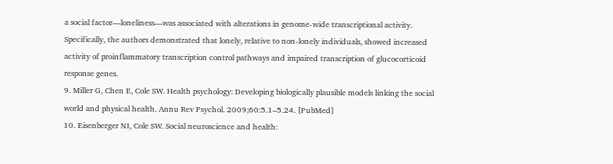a social factor—loneliness—was associated with alterations in genome-wide transcriptional activity. Specifically, the authors demonstrated that lonely, relative to non-lonely individuals, showed increased activity of proinflammatory transcription control pathways and impaired transcription of glucocorticoid response genes.
9. Miller G, Chen E, Cole SW. Health psychology: Developing biologically plausible models linking the social world and physical health. Annu Rev Psychol. 2009;60:5.1–5.24. [PubMed]
10. Eisenberger NI, Cole SW. Social neuroscience and health: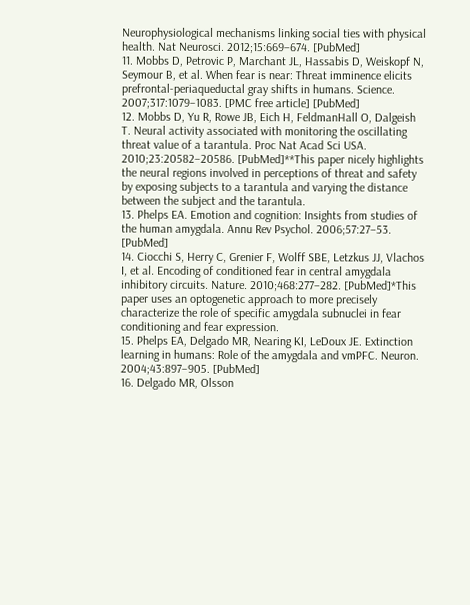Neurophysiological mechanisms linking social ties with physical health. Nat Neurosci. 2012;15:669–674. [PubMed]
11. Mobbs D, Petrovic P, Marchant JL, Hassabis D, Weiskopf N, Seymour B, et al. When fear is near: Threat imminence elicits prefrontal-periaqueductal gray shifts in humans. Science. 2007;317:1079–1083. [PMC free article] [PubMed]
12. Mobbs D, Yu R, Rowe JB, Eich H, FeldmanHall O, Dalgeish T. Neural activity associated with monitoring the oscillating threat value of a tarantula. Proc Nat Acad Sci USA. 2010;23:20582–20586. [PubMed]**This paper nicely highlights the neural regions involved in perceptions of threat and safety by exposing subjects to a tarantula and varying the distance between the subject and the tarantula.
13. Phelps EA. Emotion and cognition: Insights from studies of the human amygdala. Annu Rev Psychol. 2006;57:27–53. [PubMed]
14. Ciocchi S, Herry C, Grenier F, Wolff SBE, Letzkus JJ, Vlachos I, et al. Encoding of conditioned fear in central amygdala inhibitory circuits. Nature. 2010;468:277–282. [PubMed]*This paper uses an optogenetic approach to more precisely characterize the role of specific amygdala subnuclei in fear conditioning and fear expression.
15. Phelps EA, Delgado MR, Nearing KI, LeDoux JE. Extinction learning in humans: Role of the amygdala and vmPFC. Neuron. 2004;43:897–905. [PubMed]
16. Delgado MR, Olsson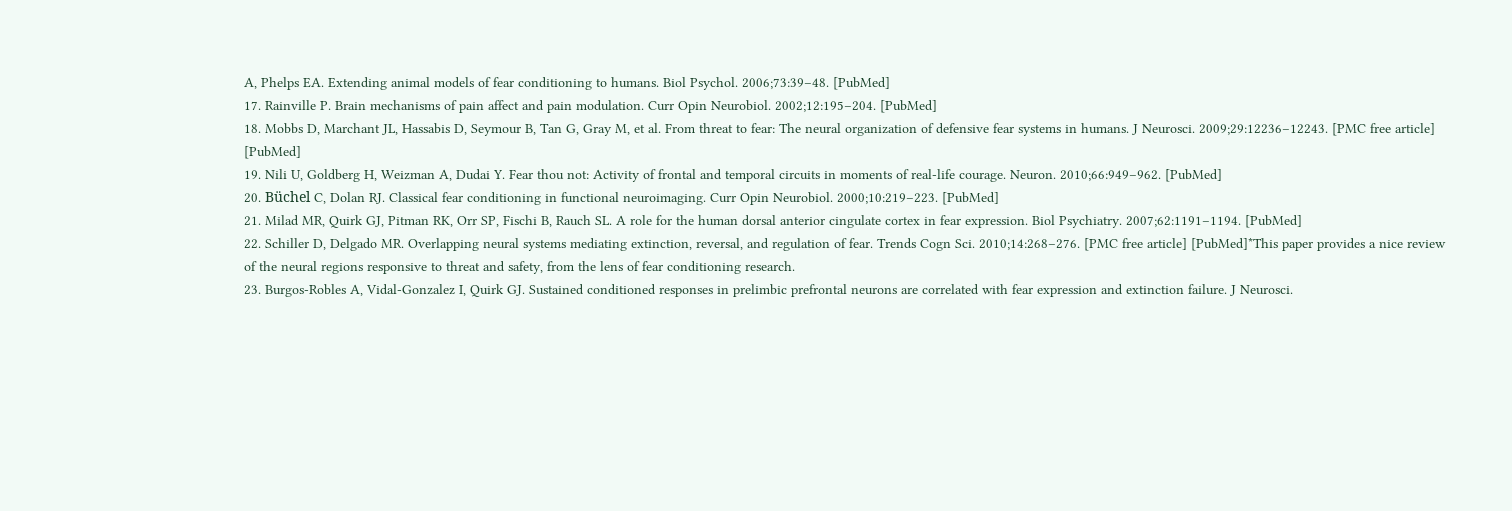A, Phelps EA. Extending animal models of fear conditioning to humans. Biol Psychol. 2006;73:39–48. [PubMed]
17. Rainville P. Brain mechanisms of pain affect and pain modulation. Curr Opin Neurobiol. 2002;12:195–204. [PubMed]
18. Mobbs D, Marchant JL, Hassabis D, Seymour B, Tan G, Gray M, et al. From threat to fear: The neural organization of defensive fear systems in humans. J Neurosci. 2009;29:12236–12243. [PMC free article] [PubMed]
19. Nili U, Goldberg H, Weizman A, Dudai Y. Fear thou not: Activity of frontal and temporal circuits in moments of real-life courage. Neuron. 2010;66:949–962. [PubMed]
20. Büchel C, Dolan RJ. Classical fear conditioning in functional neuroimaging. Curr Opin Neurobiol. 2000;10:219–223. [PubMed]
21. Milad MR, Quirk GJ, Pitman RK, Orr SP, Fischi B, Rauch SL. A role for the human dorsal anterior cingulate cortex in fear expression. Biol Psychiatry. 2007;62:1191–1194. [PubMed]
22. Schiller D, Delgado MR. Overlapping neural systems mediating extinction, reversal, and regulation of fear. Trends Cogn Sci. 2010;14:268–276. [PMC free article] [PubMed]*This paper provides a nice review of the neural regions responsive to threat and safety, from the lens of fear conditioning research.
23. Burgos-Robles A, Vidal-Gonzalez I, Quirk GJ. Sustained conditioned responses in prelimbic prefrontal neurons are correlated with fear expression and extinction failure. J Neurosci.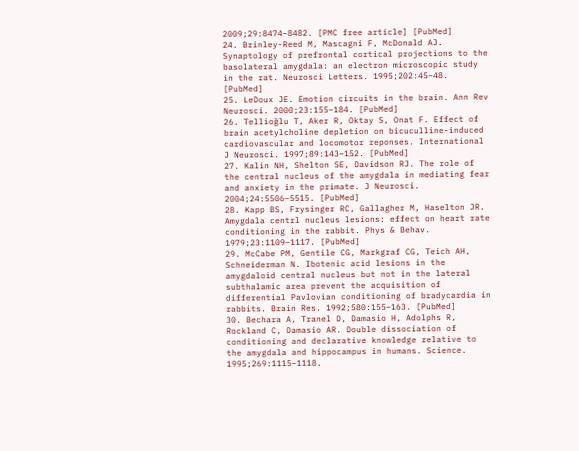2009;29:8474–8482. [PMC free article] [PubMed]
24. Brinley-Reed M, Mascagni F, McDonald AJ. Synaptology of prefrontal cortical projections to the basolateral amygdala: an electron microscopic study in the rat. Neurosci Letters. 1995;202:45–48. [PubMed]
25. LeDoux JE. Emotion circuits in the brain. Ann Rev Neurosci. 2000;23:155–184. [PubMed]
26. Tellioğlu T, Aker R, Oktay S, Onat F. Effect of brain acetylcholine depletion on bicuculline-induced cardiovascular and locomotor reponses. International J Neurosci. 1997;89:143–152. [PubMed]
27. Kalin NH, Shelton SE, Davidson RJ. The role of the central nucleus of the amygdala in mediating fear and anxiety in the primate. J Neurosci. 2004;24:5506–5515. [PubMed]
28. Kapp BS, Frysinger RC, Gallagher M, Haselton JR. Amygdala centrl nucleus lesions: effect on heart rate conditioning in the rabbit. Phys & Behav. 1979;23:1109–1117. [PubMed]
29. McCabe PM, Gentile CG, Markgraf CG, Teich AH, Schneiderman N. Ibotenic acid lesions in the amygdaloid central nucleus but not in the lateral subthalamic area prevent the acquisition of differential Pavlovian conditioning of bradycardia in rabbits. Brain Res. 1992;580:155–163. [PubMed]
30. Bechara A, Tranel D, Damasio H, Adolphs R, Rockland C, Damasio AR. Double dissociation of conditioning and declarative knowledge relative to the amygdala and hippocampus in humans. Science. 1995;269:1115–1118.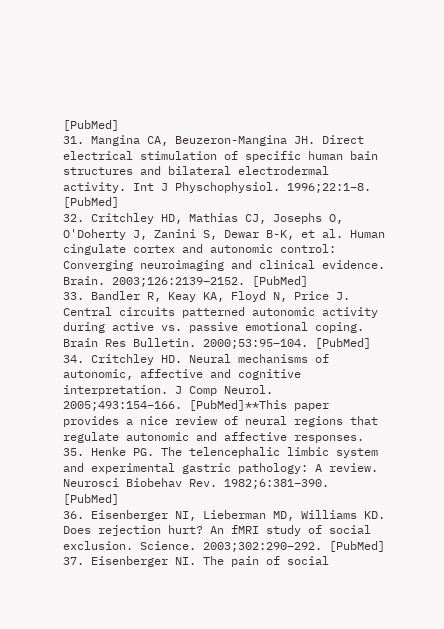[PubMed]
31. Mangina CA, Beuzeron-Mangina JH. Direct electrical stimulation of specific human bain structures and bilateral electrodermal activity. Int J Physchophysiol. 1996;22:1–8. [PubMed]
32. Critchley HD, Mathias CJ, Josephs O, O'Doherty J, Zanini S, Dewar B-K, et al. Human cingulate cortex and autonomic control: Converging neuroimaging and clinical evidence. Brain. 2003;126:2139–2152. [PubMed]
33. Bandler R, Keay KA, Floyd N, Price J. Central circuits patterned autonomic activity during active vs. passive emotional coping. Brain Res Bulletin. 2000;53:95–104. [PubMed]
34. Critchley HD. Neural mechanisms of autonomic, affective and cognitive interpretation. J Comp Neurol. 2005;493:154–166. [PubMed]**This paper provides a nice review of neural regions that regulate autonomic and affective responses.
35. Henke PG. The telencephalic limbic system and experimental gastric pathology: A review. Neurosci Biobehav Rev. 1982;6:381–390. [PubMed]
36. Eisenberger NI, Lieberman MD, Williams KD. Does rejection hurt? An fMRI study of social exclusion. Science. 2003;302:290–292. [PubMed]
37. Eisenberger NI. The pain of social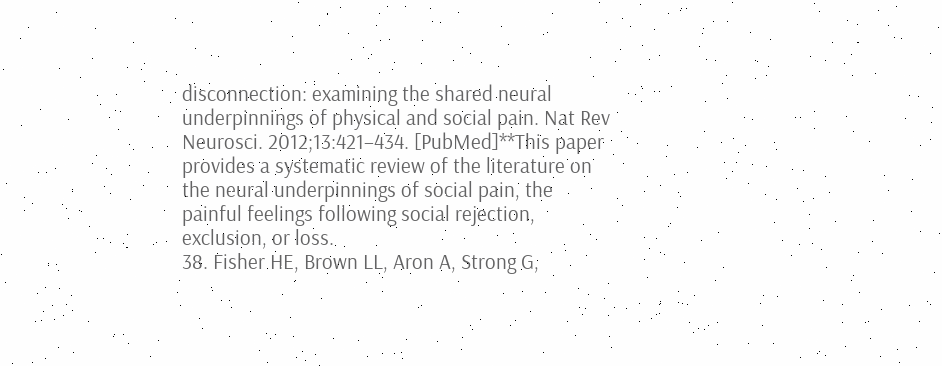disconnection: examining the shared neural underpinnings of physical and social pain. Nat Rev Neurosci. 2012;13:421–434. [PubMed]**This paper provides a systematic review of the literature on the neural underpinnings of social pain, the painful feelings following social rejection, exclusion, or loss.
38. Fisher HE, Brown LL, Aron A, Strong G,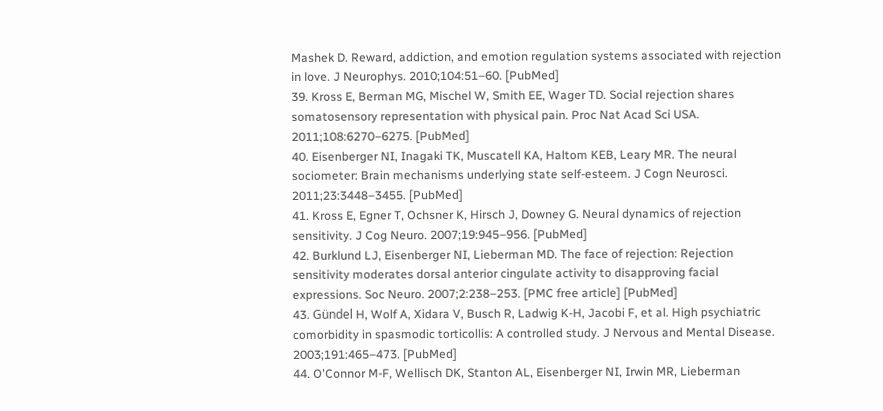Mashek D. Reward, addiction, and emotion regulation systems associated with rejection in love. J Neurophys. 2010;104:51–60. [PubMed]
39. Kross E, Berman MG, Mischel W, Smith EE, Wager TD. Social rejection shares somatosensory representation with physical pain. Proc Nat Acad Sci USA. 2011;108:6270–6275. [PubMed]
40. Eisenberger NI, Inagaki TK, Muscatell KA, Haltom KEB, Leary MR. The neural sociometer: Brain mechanisms underlying state self-esteem. J Cogn Neurosci. 2011;23:3448–3455. [PubMed]
41. Kross E, Egner T, Ochsner K, Hirsch J, Downey G. Neural dynamics of rejection sensitivity. J Cog Neuro. 2007;19:945–956. [PubMed]
42. Burklund LJ, Eisenberger NI, Lieberman MD. The face of rejection: Rejection sensitivity moderates dorsal anterior cingulate activity to disapproving facial expressions. Soc Neuro. 2007;2:238–253. [PMC free article] [PubMed]
43. Gündel H, Wolf A, Xidara V, Busch R, Ladwig K-H, Jacobi F, et al. High psychiatric comorbidity in spasmodic torticollis: A controlled study. J Nervous and Mental Disease. 2003;191:465–473. [PubMed]
44. O'Connor M-F, Wellisch DK, Stanton AL, Eisenberger NI, Irwin MR, Lieberman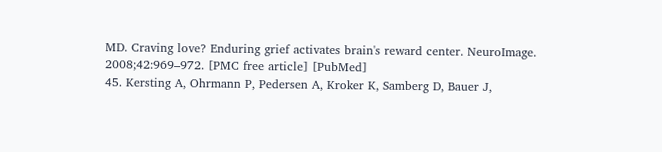MD. Craving love? Enduring grief activates brain's reward center. NeuroImage. 2008;42:969–972. [PMC free article] [PubMed]
45. Kersting A, Ohrmann P, Pedersen A, Kroker K, Samberg D, Bauer J,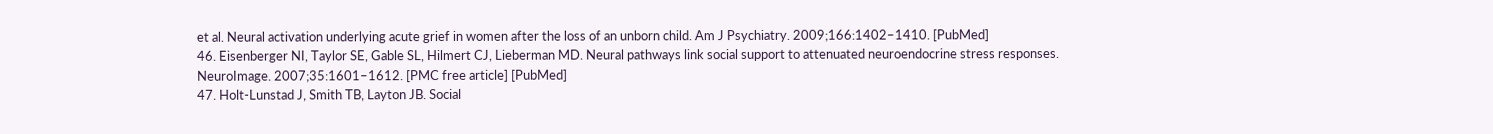et al. Neural activation underlying acute grief in women after the loss of an unborn child. Am J Psychiatry. 2009;166:1402–1410. [PubMed]
46. Eisenberger NI, Taylor SE, Gable SL, Hilmert CJ, Lieberman MD. Neural pathways link social support to attenuated neuroendocrine stress responses. NeuroImage. 2007;35:1601–1612. [PMC free article] [PubMed]
47. Holt-Lunstad J, Smith TB, Layton JB. Social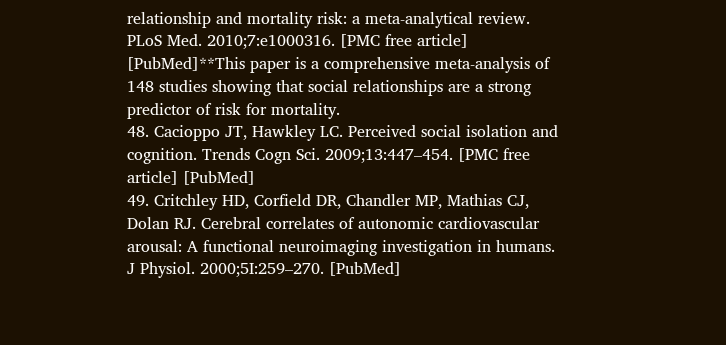relationship and mortality risk: a meta-analytical review. PLoS Med. 2010;7:e1000316. [PMC free article] [PubMed]**This paper is a comprehensive meta-analysis of 148 studies showing that social relationships are a strong predictor of risk for mortality.
48. Cacioppo JT, Hawkley LC. Perceived social isolation and cognition. Trends Cogn Sci. 2009;13:447–454. [PMC free article] [PubMed]
49. Critchley HD, Corfield DR, Chandler MP, Mathias CJ, Dolan RJ. Cerebral correlates of autonomic cardiovascular arousal: A functional neuroimaging investigation in humans. J Physiol. 2000;5I:259–270. [PubMed]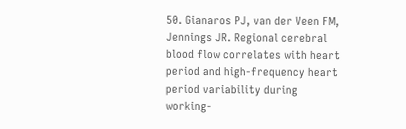50. Gianaros PJ, van der Veen FM, Jennings JR. Regional cerebral blood flow correlates with heart period and high-frequency heart period variability during working-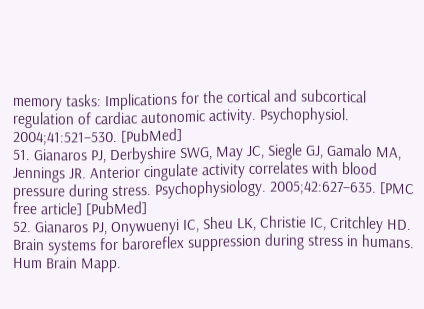memory tasks: Implications for the cortical and subcortical regulation of cardiac autonomic activity. Psychophysiol. 2004;41:521–530. [PubMed]
51. Gianaros PJ, Derbyshire SWG, May JC, Siegle GJ, Gamalo MA, Jennings JR. Anterior cingulate activity correlates with blood pressure during stress. Psychophysiology. 2005;42:627–635. [PMC free article] [PubMed]
52. Gianaros PJ, Onywuenyi IC, Sheu LK, Christie IC, Critchley HD. Brain systems for baroreflex suppression during stress in humans. Hum Brain Mapp.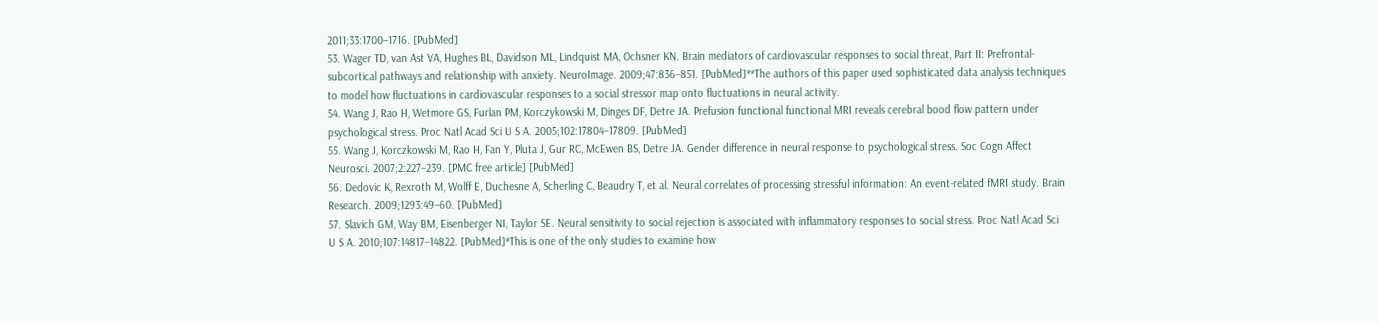2011;33:1700–1716. [PubMed]
53. Wager TD, van Ast VA, Hughes BL, Davidson ML, Lindquist MA, Ochsner KN. Brain mediators of cardiovascular responses to social threat, Part II: Prefrontal-subcortical pathways and relationship with anxiety. NeuroImage. 2009;47:836–851. [PubMed]**The authors of this paper used sophisticated data analysis techniques to model how fluctuations in cardiovascular responses to a social stressor map onto fluctuations in neural activity.
54. Wang J, Rao H, Wetmore GS, Furlan PM, Korczykowski M, Dinges DF, Detre JA. Prefusion functional functional MRI reveals cerebral bood flow pattern under psychological stress. Proc Natl Acad Sci U S A. 2005;102:17804–17809. [PubMed]
55. Wang J, Korczkowski M, Rao H, Fan Y, Pluta J, Gur RC, McEwen BS, Detre JA. Gender difference in neural response to psychological stress. Soc Cogn Affect Neurosci. 2007;2:227–239. [PMC free article] [PubMed]
56. Dedovic K, Rexroth M, Wolff E, Duchesne A, Scherling C, Beaudry T, et al. Neural correlates of processing stressful information: An event-related fMRI study. Brain Research. 2009;1293:49–60. [PubMed]
57. Slavich GM, Way BM, Eisenberger NI, Taylor SE. Neural sensitivity to social rejection is associated with inflammatory responses to social stress. Proc Natl Acad Sci U S A. 2010;107:14817–14822. [PubMed]*This is one of the only studies to examine how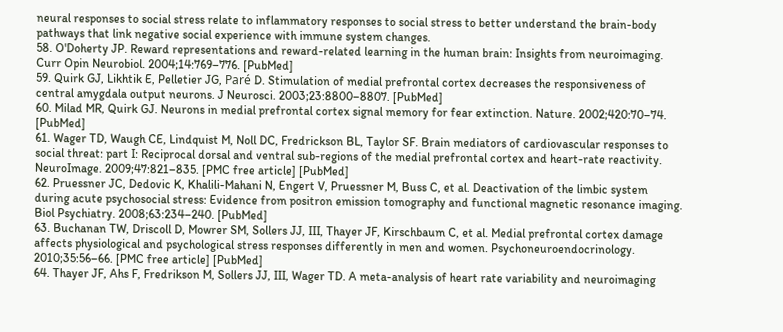neural responses to social stress relate to inflammatory responses to social stress to better understand the brain-body pathways that link negative social experience with immune system changes.
58. O'Doherty JP. Reward representations and reward-related learning in the human brain: Insights from neuroimaging. Curr Opin Neurobiol. 2004;14:769–776. [PubMed]
59. Quirk GJ, Likhtik E, Pelletier JG, Paré D. Stimulation of medial prefrontal cortex decreases the responsiveness of central amygdala output neurons. J Neurosci. 2003;23:8800–8807. [PubMed]
60. Milad MR, Quirk GJ. Neurons in medial prefrontal cortex signal memory for fear extinction. Nature. 2002;420:70–74. [PubMed]
61. Wager TD, Waugh CE, Lindquist M, Noll DC, Fredrickson BL, Taylor SF. Brain mediators of cardiovascular responses to social threat: part I: Reciprocal dorsal and ventral sub-regions of the medial prefrontal cortex and heart-rate reactivity. NeuroImage. 2009;47:821–835. [PMC free article] [PubMed]
62. Pruessner JC, Dedovic K, Khalili-Mahani N, Engert V, Pruessner M, Buss C, et al. Deactivation of the limbic system during acute psychosocial stress: Evidence from positron emission tomography and functional magnetic resonance imaging. Biol Psychiatry. 2008;63:234–240. [PubMed]
63. Buchanan TW, Driscoll D, Mowrer SM, Sollers JJ, III, Thayer JF, Kirschbaum C, et al. Medial prefrontal cortex damage affects physiological and psychological stress responses differently in men and women. Psychoneuroendocrinology. 2010;35:56–66. [PMC free article] [PubMed]
64. Thayer JF, Ahs F, Fredrikson M, Sollers JJ, III, Wager TD. A meta-analysis of heart rate variability and neuroimaging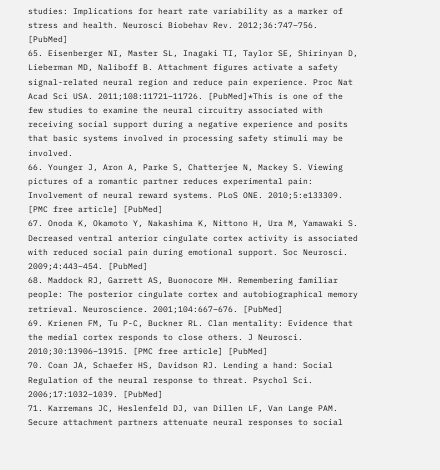studies: Implications for heart rate variability as a marker of stress and health. Neurosci Biobehav Rev. 2012;36:747–756. [PubMed]
65. Eisenberger NI, Master SL, Inagaki TI, Taylor SE, Shirinyan D, Lieberman MD, Naliboff B. Attachment figures activate a safety signal-related neural region and reduce pain experience. Proc Nat Acad Sci USA. 2011;108:11721–11726. [PubMed]*This is one of the few studies to examine the neural circuitry associated with receiving social support during a negative experience and posits that basic systems involved in processing safety stimuli may be involved.
66. Younger J, Aron A, Parke S, Chatterjee N, Mackey S. Viewing pictures of a romantic partner reduces experimental pain: Involvement of neural reward systems. PLoS ONE. 2010;5:e133309. [PMC free article] [PubMed]
67. Onoda K, Okamoto Y, Nakashima K, Nittono H, Ura M, Yamawaki S. Decreased ventral anterior cingulate cortex activity is associated with reduced social pain during emotional support. Soc Neurosci. 2009;4:443–454. [PubMed]
68. Maddock RJ, Garrett AS, Buonocore MH. Remembering familiar people: The posterior cingulate cortex and autobiographical memory retrieval. Neuroscience. 2001;104:667–676. [PubMed]
69. Krienen FM, Tu P-C, Buckner RL. Clan mentality: Evidence that the medial cortex responds to close others. J Neurosci. 2010;30:13906–13915. [PMC free article] [PubMed]
70. Coan JA, Schaefer HS, Davidson RJ. Lending a hand: Social Regulation of the neural response to threat. Psychol Sci. 2006;17:1032–1039. [PubMed]
71. Karremans JC, Heslenfeld DJ, van Dillen LF, Van Lange PAM. Secure attachment partners attenuate neural responses to social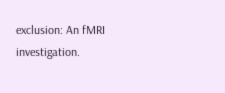exclusion: An fMRI investigation.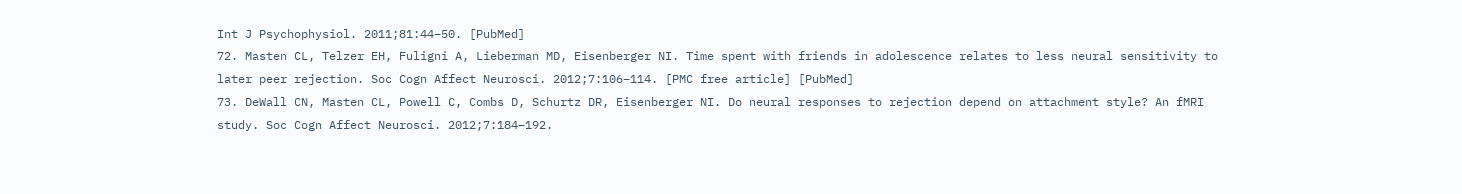Int J Psychophysiol. 2011;81:44–50. [PubMed]
72. Masten CL, Telzer EH, Fuligni A, Lieberman MD, Eisenberger NI. Time spent with friends in adolescence relates to less neural sensitivity to later peer rejection. Soc Cogn Affect Neurosci. 2012;7:106–114. [PMC free article] [PubMed]
73. DeWall CN, Masten CL, Powell C, Combs D, Schurtz DR, Eisenberger NI. Do neural responses to rejection depend on attachment style? An fMRI study. Soc Cogn Affect Neurosci. 2012;7:184–192.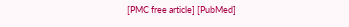[PMC free article] [PubMed]